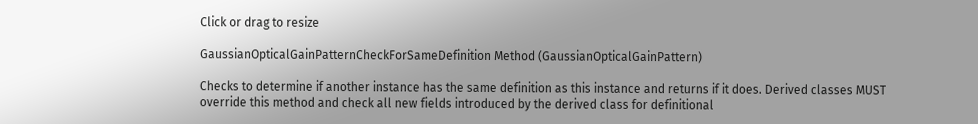Click or drag to resize

GaussianOpticalGainPatternCheckForSameDefinition Method (GaussianOpticalGainPattern)

Checks to determine if another instance has the same definition as this instance and returns if it does. Derived classes MUST override this method and check all new fields introduced by the derived class for definitional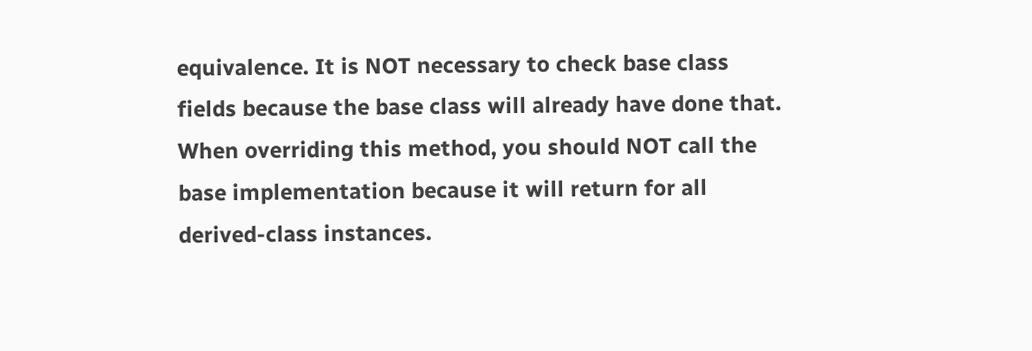equivalence. It is NOT necessary to check base class fields because the base class will already have done that. When overriding this method, you should NOT call the base implementation because it will return for all derived-class instances.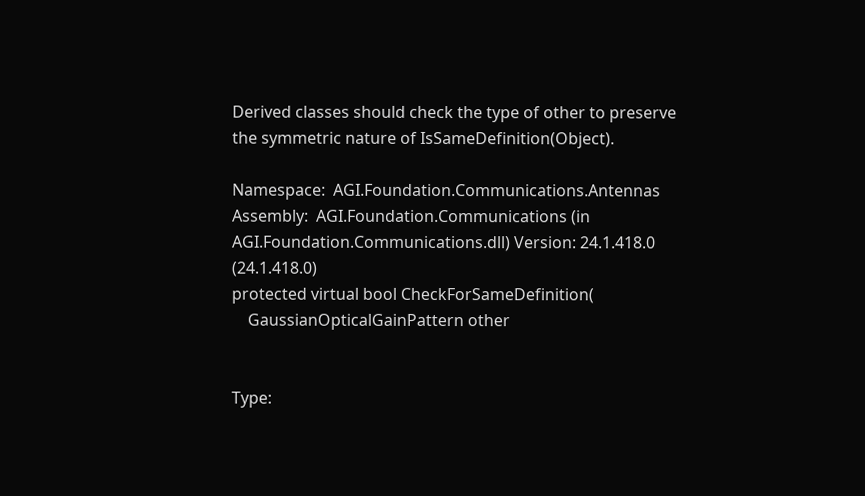Derived classes should check the type of other to preserve the symmetric nature of IsSameDefinition(Object).

Namespace:  AGI.Foundation.Communications.Antennas
Assembly:  AGI.Foundation.Communications (in AGI.Foundation.Communications.dll) Version: 24.1.418.0 (24.1.418.0)
protected virtual bool CheckForSameDefinition(
    GaussianOpticalGainPattern other


Type: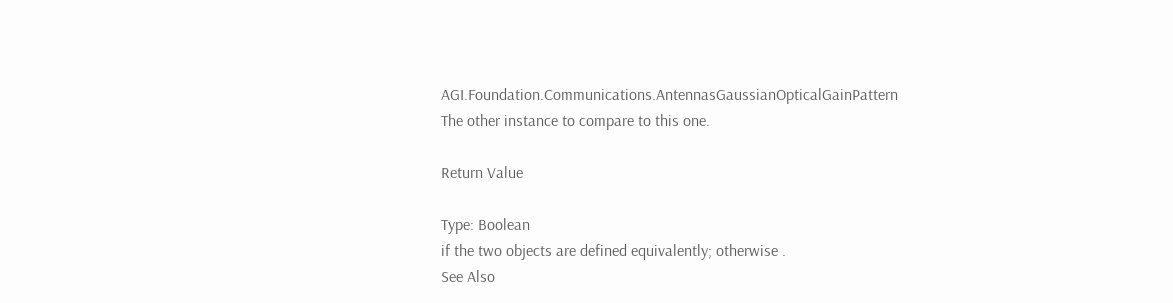AGI.Foundation.Communications.AntennasGaussianOpticalGainPattern
The other instance to compare to this one.

Return Value

Type: Boolean
if the two objects are defined equivalently; otherwise .
See Also